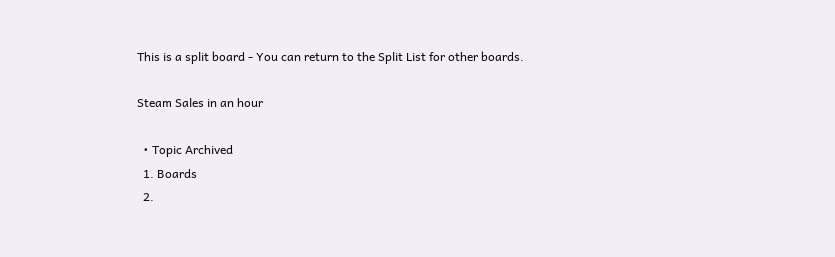This is a split board - You can return to the Split List for other boards.

Steam Sales in an hour

  • Topic Archived
  1. Boards
  2.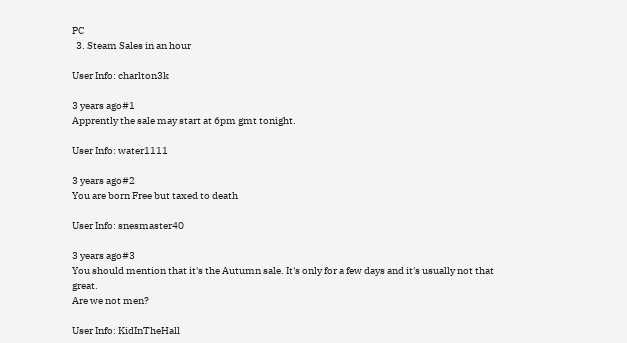PC
  3. Steam Sales in an hour

User Info: charlton3k

3 years ago#1
Apprently the sale may start at 6pm gmt tonight.

User Info: water1111

3 years ago#2
You are born Free but taxed to death

User Info: snesmaster40

3 years ago#3
You should mention that it's the Autumn sale. It's only for a few days and it's usually not that great.
Are we not men?

User Info: KidInTheHall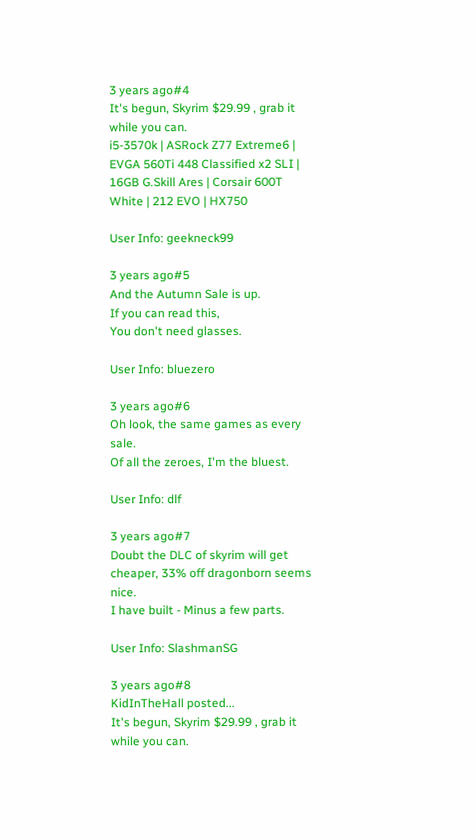3 years ago#4
It's begun, Skyrim $29.99 , grab it while you can.
i5-3570k | ASRock Z77 Extreme6 | EVGA 560Ti 448 Classified x2 SLI | 16GB G.Skill Ares | Corsair 600T White | 212 EVO | HX750

User Info: geekneck99

3 years ago#5
And the Autumn Sale is up.
If you can read this,
You don't need glasses.

User Info: bluezero

3 years ago#6
Oh look, the same games as every sale.
Of all the zeroes, I'm the bluest.

User Info: dlf

3 years ago#7
Doubt the DLC of skyrim will get cheaper, 33% off dragonborn seems nice.
I have built - Minus a few parts.

User Info: SlashmanSG

3 years ago#8
KidInTheHall posted...
It's begun, Skyrim $29.99 , grab it while you can.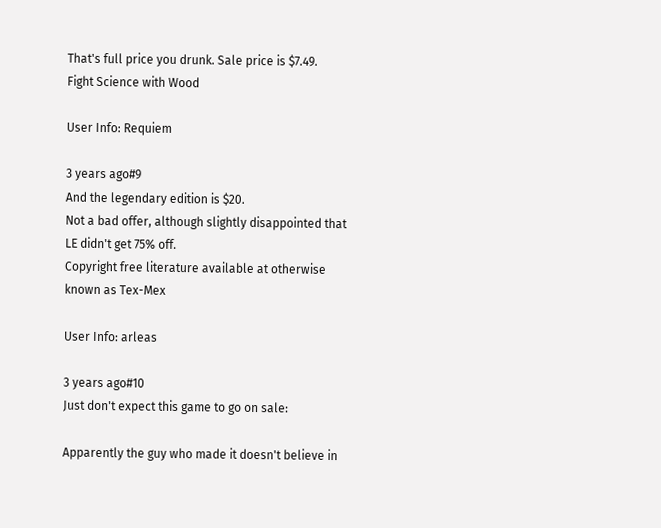That's full price you drunk. Sale price is $7.49.
Fight Science with Wood

User Info: Requiem

3 years ago#9
And the legendary edition is $20.
Not a bad offer, although slightly disappointed that LE didn't get 75% off.
Copyright free literature available at otherwise known as Tex-Mex

User Info: arleas

3 years ago#10
Just don't expect this game to go on sale:

Apparently the guy who made it doesn't believe in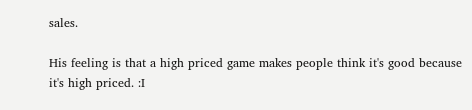sales.

His feeling is that a high priced game makes people think it's good because it's high priced. :I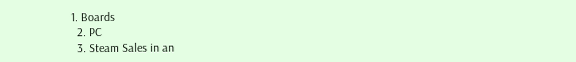1. Boards
  2. PC
  3. Steam Sales in an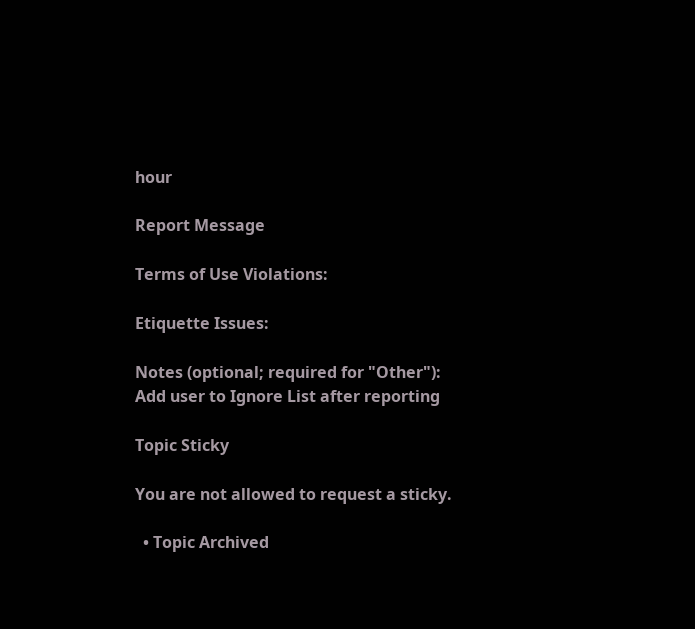hour

Report Message

Terms of Use Violations:

Etiquette Issues:

Notes (optional; required for "Other"):
Add user to Ignore List after reporting

Topic Sticky

You are not allowed to request a sticky.

  • Topic Archived